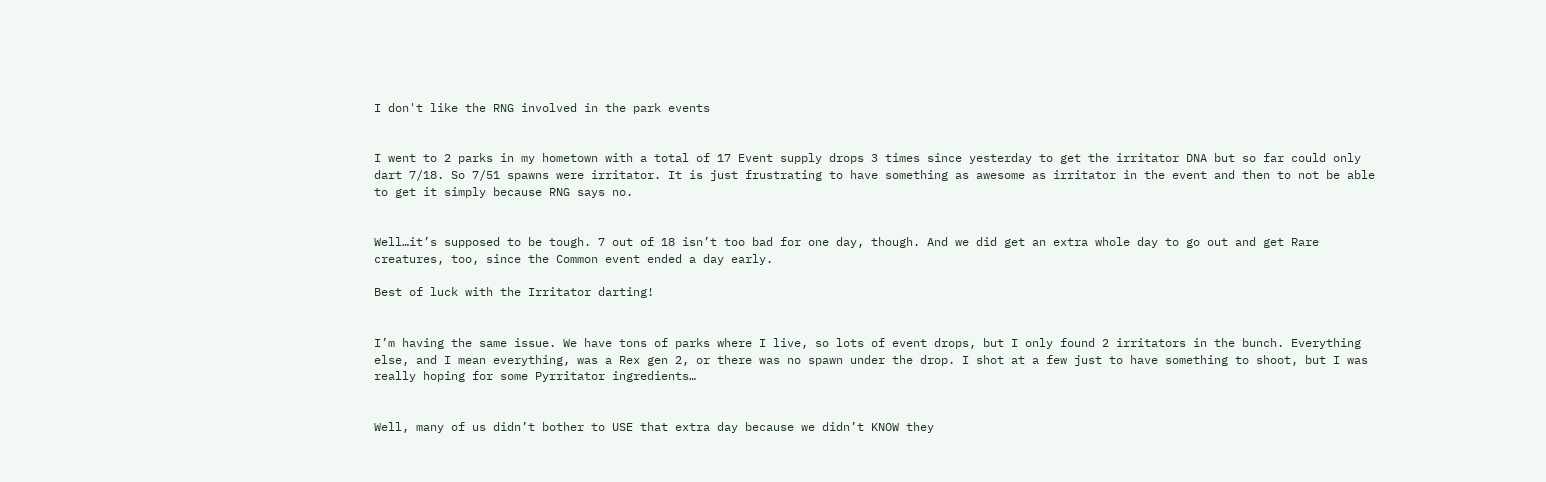I don't like the RNG involved in the park events


I went to 2 parks in my hometown with a total of 17 Event supply drops 3 times since yesterday to get the irritator DNA but so far could only dart 7/18. So 7/51 spawns were irritator. It is just frustrating to have something as awesome as irritator in the event and then to not be able to get it simply because RNG says no.


Well…it’s supposed to be tough. 7 out of 18 isn’t too bad for one day, though. And we did get an extra whole day to go out and get Rare creatures, too, since the Common event ended a day early.

Best of luck with the Irritator darting!


I’m having the same issue. We have tons of parks where I live, so lots of event drops, but I only found 2 irritators in the bunch. Everything else, and I mean everything, was a Rex gen 2, or there was no spawn under the drop. I shot at a few just to have something to shoot, but I was really hoping for some Pyrritator ingredients…


Well, many of us didn’t bother to USE that extra day because we didn’t KNOW they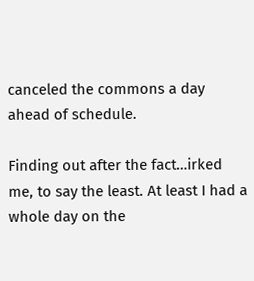canceled the commons a day ahead of schedule.

Finding out after the fact…irked me, to say the least. At least I had a whole day on the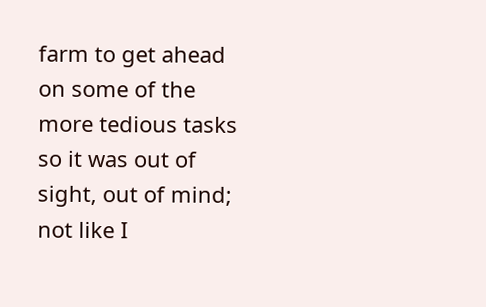farm to get ahead on some of the more tedious tasks so it was out of sight, out of mind; not like I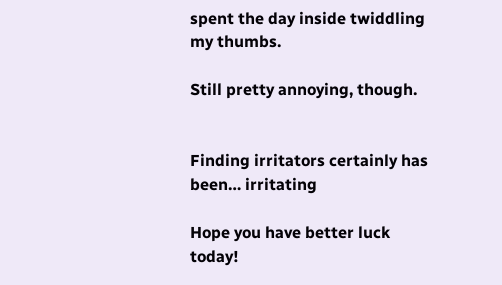spent the day inside twiddling my thumbs.

Still pretty annoying, though.


Finding irritators certainly has been… irritating

Hope you have better luck today!